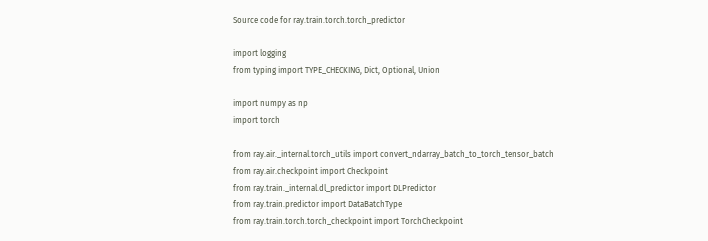Source code for ray.train.torch.torch_predictor

import logging
from typing import TYPE_CHECKING, Dict, Optional, Union

import numpy as np
import torch

from ray.air._internal.torch_utils import convert_ndarray_batch_to_torch_tensor_batch
from ray.air.checkpoint import Checkpoint
from ray.train._internal.dl_predictor import DLPredictor
from ray.train.predictor import DataBatchType
from ray.train.torch.torch_checkpoint import TorchCheckpoint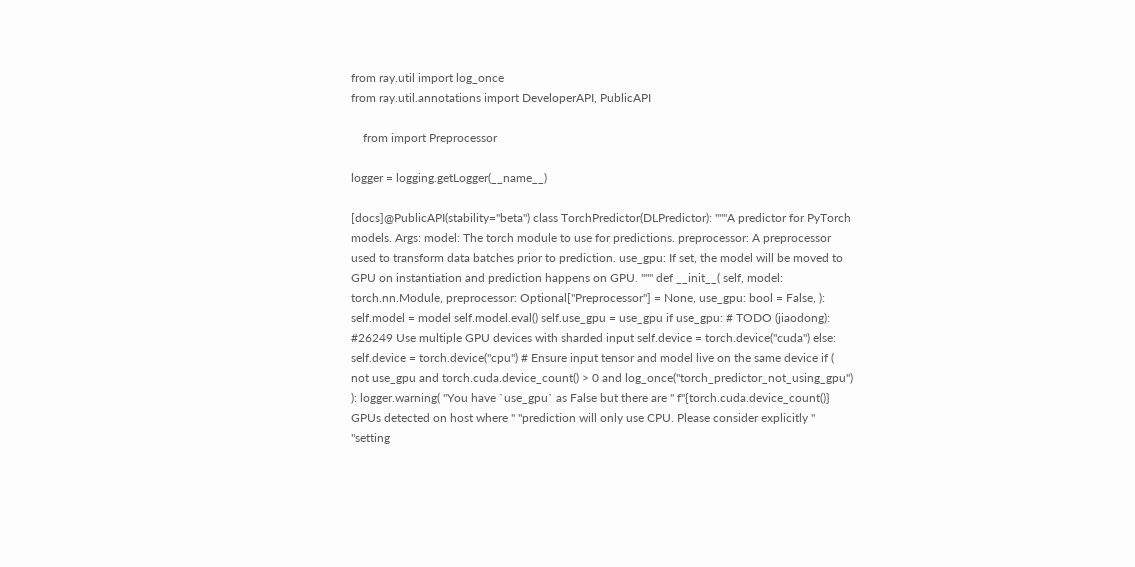from ray.util import log_once
from ray.util.annotations import DeveloperAPI, PublicAPI

    from import Preprocessor

logger = logging.getLogger(__name__)

[docs]@PublicAPI(stability="beta") class TorchPredictor(DLPredictor): """A predictor for PyTorch models. Args: model: The torch module to use for predictions. preprocessor: A preprocessor used to transform data batches prior to prediction. use_gpu: If set, the model will be moved to GPU on instantiation and prediction happens on GPU. """ def __init__( self, model: torch.nn.Module, preprocessor: Optional["Preprocessor"] = None, use_gpu: bool = False, ): self.model = model self.model.eval() self.use_gpu = use_gpu if use_gpu: # TODO (jiaodong): #26249 Use multiple GPU devices with sharded input self.device = torch.device("cuda") else: self.device = torch.device("cpu") # Ensure input tensor and model live on the same device if ( not use_gpu and torch.cuda.device_count() > 0 and log_once("torch_predictor_not_using_gpu") ): logger.warning( "You have `use_gpu` as False but there are " f"{torch.cuda.device_count()} GPUs detected on host where " "prediction will only use CPU. Please consider explicitly " "setting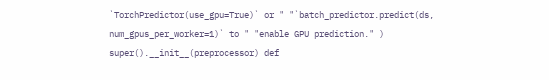`TorchPredictor(use_gpu=True)` or " "`batch_predictor.predict(ds, num_gpus_per_worker=1)` to " "enable GPU prediction." ) super().__init__(preprocessor) def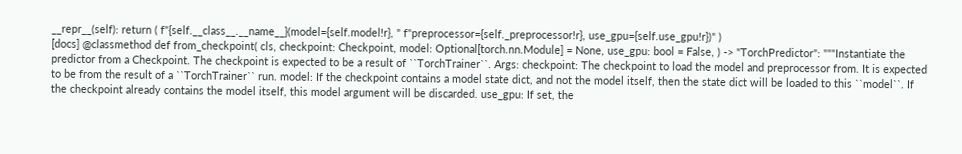__repr__(self): return ( f"{self.__class__.__name__}(model={self.model!r}, " f"preprocessor={self._preprocessor!r}, use_gpu={self.use_gpu!r})" )
[docs] @classmethod def from_checkpoint( cls, checkpoint: Checkpoint, model: Optional[torch.nn.Module] = None, use_gpu: bool = False, ) -> "TorchPredictor": """Instantiate the predictor from a Checkpoint. The checkpoint is expected to be a result of ``TorchTrainer``. Args: checkpoint: The checkpoint to load the model and preprocessor from. It is expected to be from the result of a ``TorchTrainer`` run. model: If the checkpoint contains a model state dict, and not the model itself, then the state dict will be loaded to this ``model``. If the checkpoint already contains the model itself, this model argument will be discarded. use_gpu: If set, the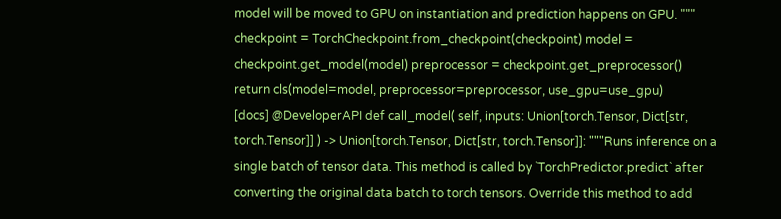model will be moved to GPU on instantiation and prediction happens on GPU. """ checkpoint = TorchCheckpoint.from_checkpoint(checkpoint) model = checkpoint.get_model(model) preprocessor = checkpoint.get_preprocessor() return cls(model=model, preprocessor=preprocessor, use_gpu=use_gpu)
[docs] @DeveloperAPI def call_model( self, inputs: Union[torch.Tensor, Dict[str, torch.Tensor]] ) -> Union[torch.Tensor, Dict[str, torch.Tensor]]: """Runs inference on a single batch of tensor data. This method is called by `TorchPredictor.predict` after converting the original data batch to torch tensors. Override this method to add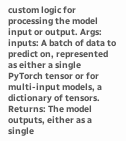custom logic for processing the model input or output. Args: inputs: A batch of data to predict on, represented as either a single PyTorch tensor or for multi-input models, a dictionary of tensors. Returns: The model outputs, either as a single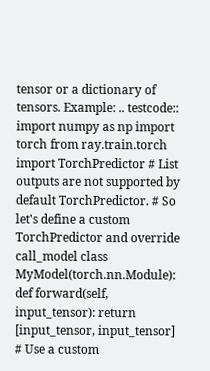tensor or a dictionary of tensors. Example: .. testcode:: import numpy as np import torch from ray.train.torch import TorchPredictor # List outputs are not supported by default TorchPredictor. # So let's define a custom TorchPredictor and override call_model class MyModel(torch.nn.Module): def forward(self, input_tensor): return [input_tensor, input_tensor] # Use a custom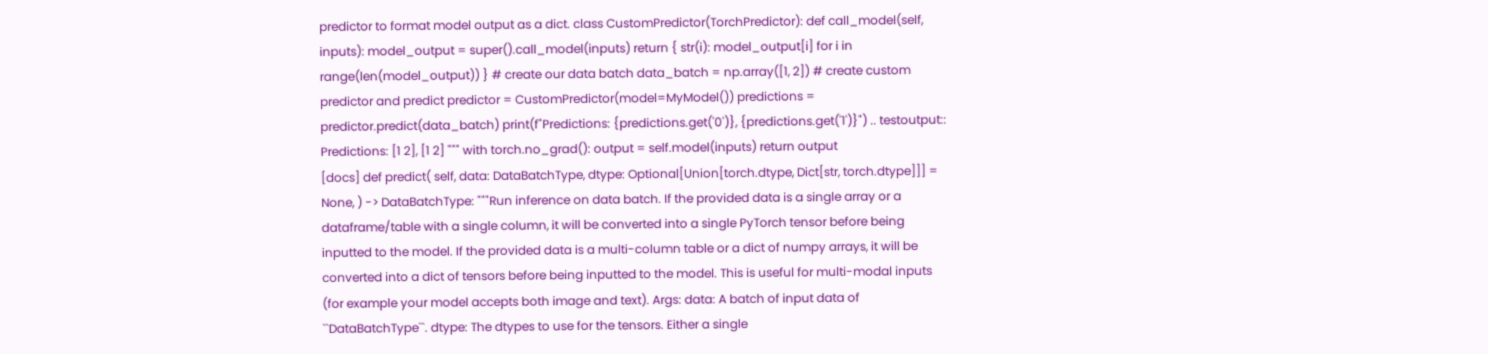predictor to format model output as a dict. class CustomPredictor(TorchPredictor): def call_model(self, inputs): model_output = super().call_model(inputs) return { str(i): model_output[i] for i in range(len(model_output)) } # create our data batch data_batch = np.array([1, 2]) # create custom predictor and predict predictor = CustomPredictor(model=MyModel()) predictions = predictor.predict(data_batch) print(f"Predictions: {predictions.get('0')}, {predictions.get('1')}") .. testoutput:: Predictions: [1 2], [1 2] """ with torch.no_grad(): output = self.model(inputs) return output
[docs] def predict( self, data: DataBatchType, dtype: Optional[Union[torch.dtype, Dict[str, torch.dtype]]] = None, ) -> DataBatchType: """Run inference on data batch. If the provided data is a single array or a dataframe/table with a single column, it will be converted into a single PyTorch tensor before being inputted to the model. If the provided data is a multi-column table or a dict of numpy arrays, it will be converted into a dict of tensors before being inputted to the model. This is useful for multi-modal inputs (for example your model accepts both image and text). Args: data: A batch of input data of ``DataBatchType``. dtype: The dtypes to use for the tensors. Either a single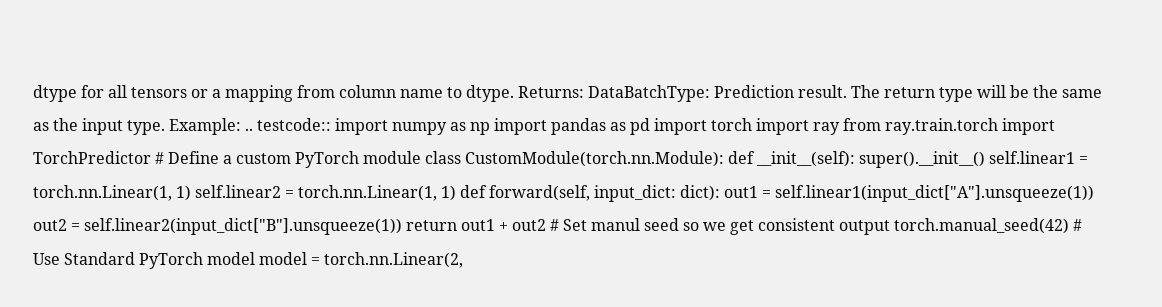dtype for all tensors or a mapping from column name to dtype. Returns: DataBatchType: Prediction result. The return type will be the same as the input type. Example: .. testcode:: import numpy as np import pandas as pd import torch import ray from ray.train.torch import TorchPredictor # Define a custom PyTorch module class CustomModule(torch.nn.Module): def __init__(self): super().__init__() self.linear1 = torch.nn.Linear(1, 1) self.linear2 = torch.nn.Linear(1, 1) def forward(self, input_dict: dict): out1 = self.linear1(input_dict["A"].unsqueeze(1)) out2 = self.linear2(input_dict["B"].unsqueeze(1)) return out1 + out2 # Set manul seed so we get consistent output torch.manual_seed(42) # Use Standard PyTorch model model = torch.nn.Linear(2,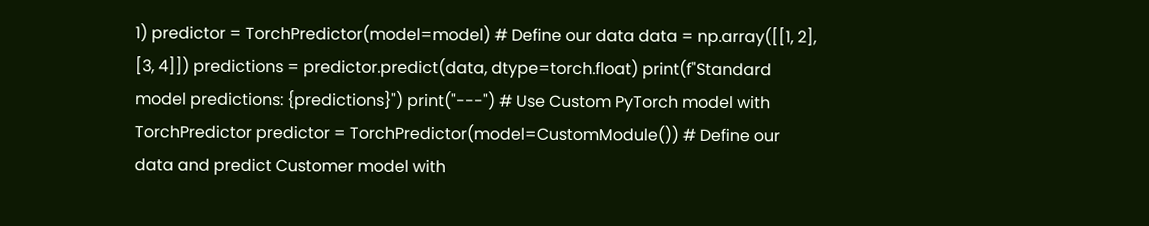1) predictor = TorchPredictor(model=model) # Define our data data = np.array([[1, 2], [3, 4]]) predictions = predictor.predict(data, dtype=torch.float) print(f"Standard model predictions: {predictions}") print("---") # Use Custom PyTorch model with TorchPredictor predictor = TorchPredictor(model=CustomModule()) # Define our data and predict Customer model with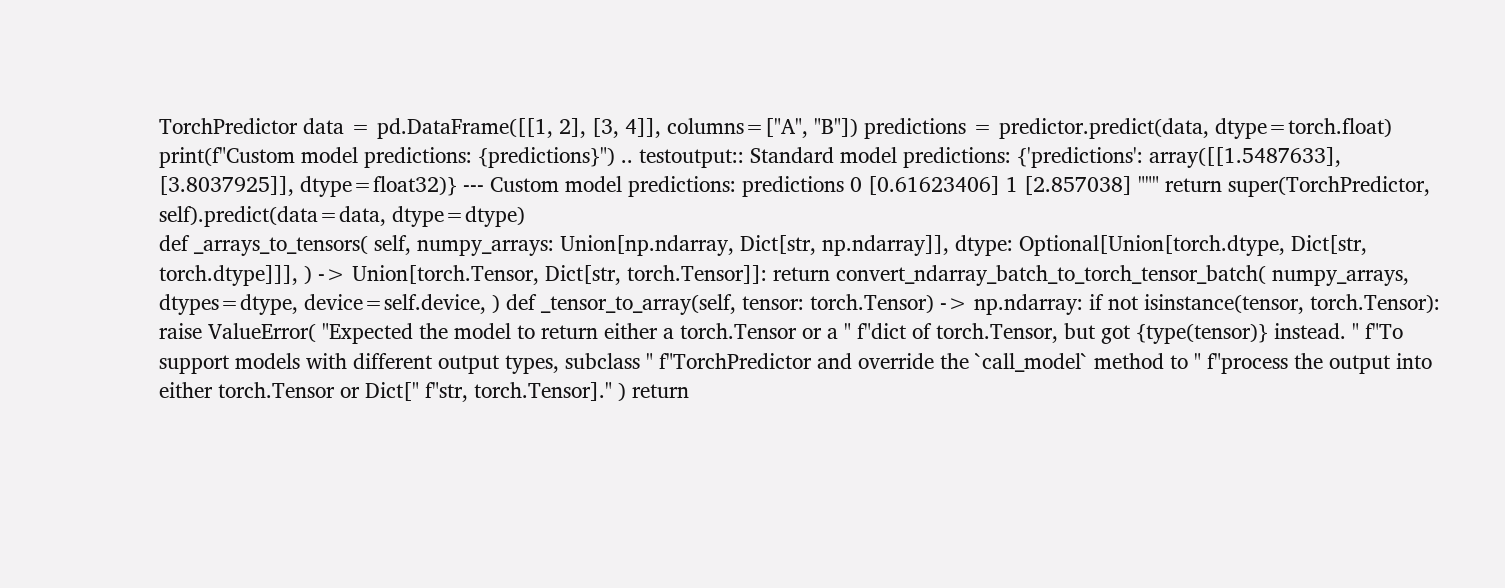TorchPredictor data = pd.DataFrame([[1, 2], [3, 4]], columns=["A", "B"]) predictions = predictor.predict(data, dtype=torch.float) print(f"Custom model predictions: {predictions}") .. testoutput:: Standard model predictions: {'predictions': array([[1.5487633], [3.8037925]], dtype=float32)} --- Custom model predictions: predictions 0 [0.61623406] 1 [2.857038] """ return super(TorchPredictor, self).predict(data=data, dtype=dtype)
def _arrays_to_tensors( self, numpy_arrays: Union[np.ndarray, Dict[str, np.ndarray]], dtype: Optional[Union[torch.dtype, Dict[str, torch.dtype]]], ) -> Union[torch.Tensor, Dict[str, torch.Tensor]]: return convert_ndarray_batch_to_torch_tensor_batch( numpy_arrays, dtypes=dtype, device=self.device, ) def _tensor_to_array(self, tensor: torch.Tensor) -> np.ndarray: if not isinstance(tensor, torch.Tensor): raise ValueError( "Expected the model to return either a torch.Tensor or a " f"dict of torch.Tensor, but got {type(tensor)} instead. " f"To support models with different output types, subclass " f"TorchPredictor and override the `call_model` method to " f"process the output into either torch.Tensor or Dict[" f"str, torch.Tensor]." ) return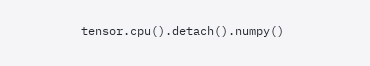tensor.cpu().detach().numpy()